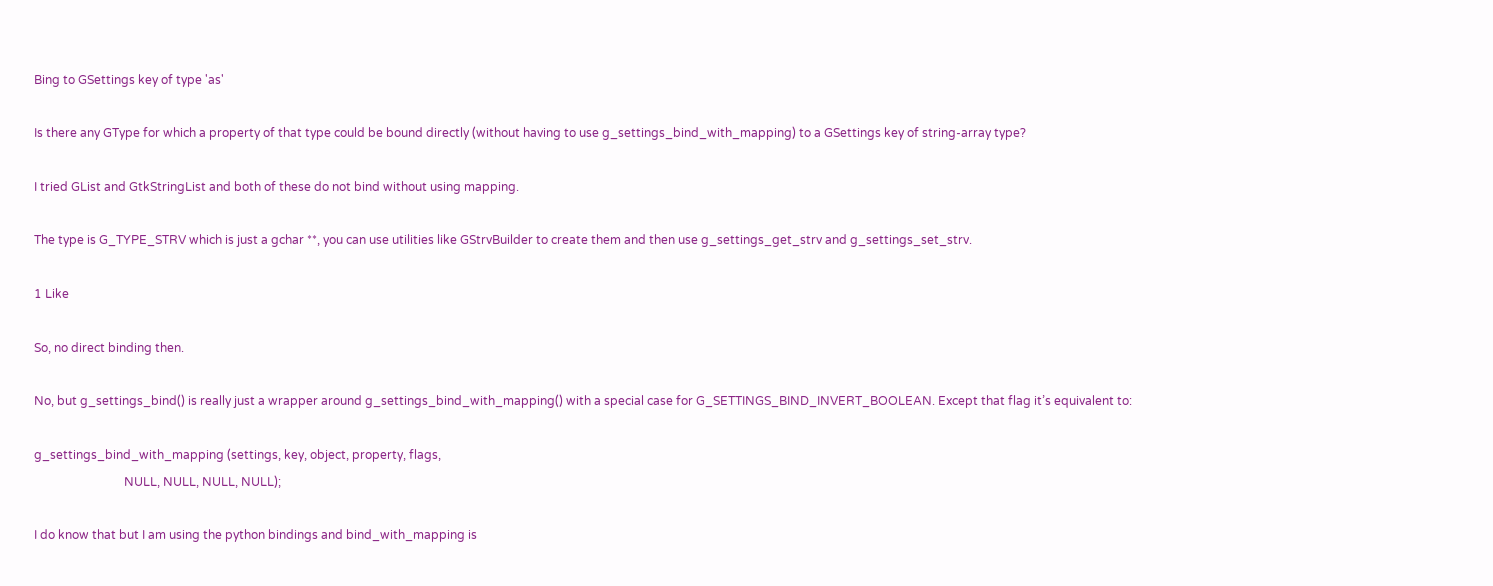Bing to GSettings key of type 'as'

Is there any GType for which a property of that type could be bound directly (without having to use g_settings_bind_with_mapping) to a GSettings key of string-array type?

I tried GList and GtkStringList and both of these do not bind without using mapping.

The type is G_TYPE_STRV which is just a gchar **, you can use utilities like GStrvBuilder to create them and then use g_settings_get_strv and g_settings_set_strv.

1 Like

So, no direct binding then.

No, but g_settings_bind() is really just a wrapper around g_settings_bind_with_mapping() with a special case for G_SETTINGS_BIND_INVERT_BOOLEAN. Except that flag it’s equivalent to:

g_settings_bind_with_mapping (settings, key, object, property, flags,
                              NULL, NULL, NULL, NULL);

I do know that but I am using the python bindings and bind_with_mapping is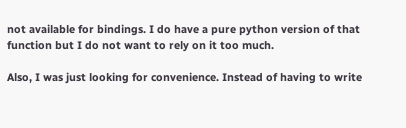not available for bindings. I do have a pure python version of that function but I do not want to rely on it too much.

Also, I was just looking for convenience. Instead of having to write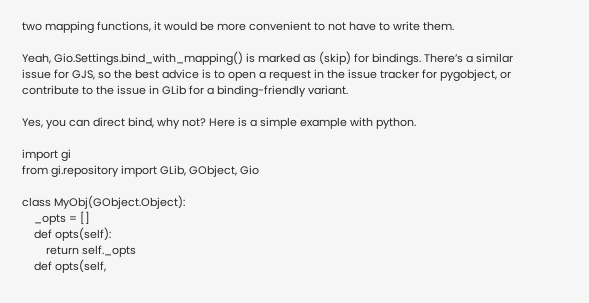two mapping functions, it would be more convenient to not have to write them.

Yeah, Gio.Settings.bind_with_mapping() is marked as (skip) for bindings. There’s a similar issue for GJS, so the best advice is to open a request in the issue tracker for pygobject, or contribute to the issue in GLib for a binding-friendly variant.

Yes, you can direct bind, why not? Here is a simple example with python.

import gi
from gi.repository import GLib, GObject, Gio

class MyObj(GObject.Object):
    _opts = []
    def opts(self):
        return self._opts
    def opts(self,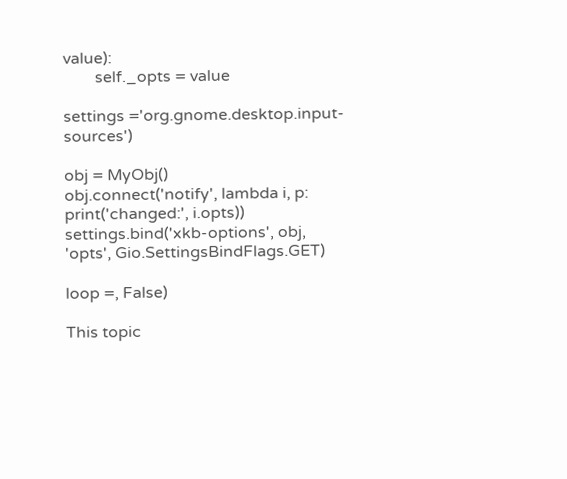value):
        self._opts = value

settings ='org.gnome.desktop.input-sources')

obj = MyObj()
obj.connect('notify', lambda i, p: print('changed:', i.opts))
settings.bind('xkb-options', obj, 'opts', Gio.SettingsBindFlags.GET)

loop =, False)

This topic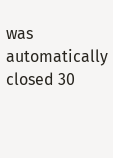was automatically closed 30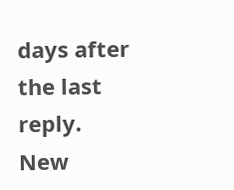days after the last reply. New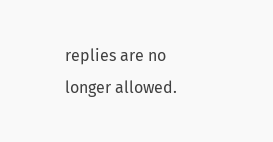replies are no longer allowed.